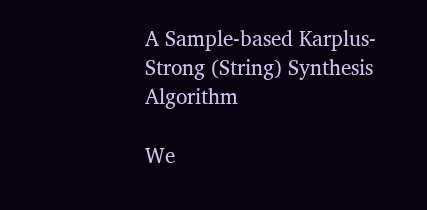A Sample-based Karplus-Strong (String) Synthesis Algorithm

We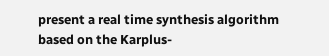present a real time synthesis algorithm based on the Karplus-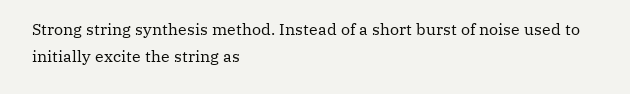Strong string synthesis method. Instead of a short burst of noise used to initially excite the string as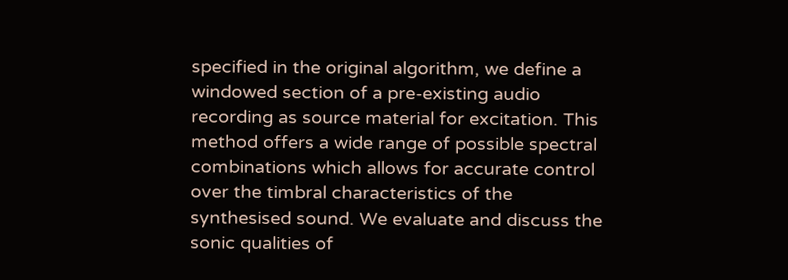specified in the original algorithm, we define a windowed section of a pre-existing audio recording as source material for excitation. This method offers a wide range of possible spectral combinations which allows for accurate control over the timbral characteristics of the synthesised sound. We evaluate and discuss the sonic qualities of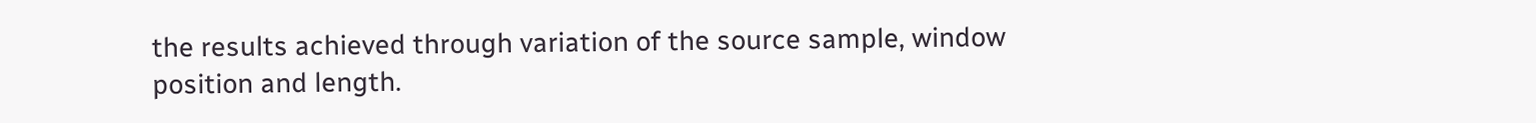the results achieved through variation of the source sample, window position and length.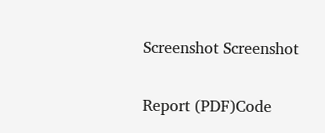Screenshot Screenshot

Report (PDF)Code